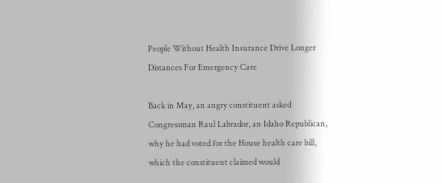People Without Health Insurance Drive Longer Distances For Emergency Care

Back in May, an angry constituent asked Congressman Raul Labrador, an Idaho Republican, why he had voted for the House health care bill, which the constituent claimed would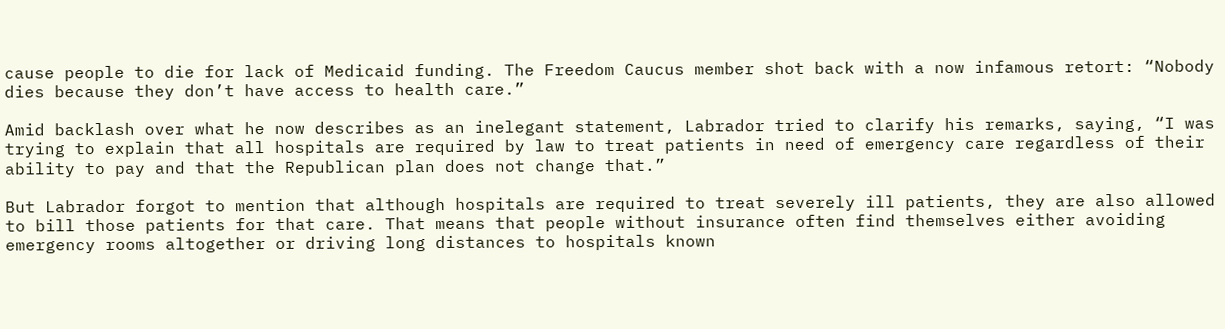cause people to die for lack of Medicaid funding. The Freedom Caucus member shot back with a now infamous retort: “Nobody dies because they don’t have access to health care.”

Amid backlash over what he now describes as an inelegant statement, Labrador tried to clarify his remarks, saying, “I was trying to explain that all hospitals are required by law to treat patients in need of emergency care regardless of their ability to pay and that the Republican plan does not change that.”

But Labrador forgot to mention that although hospitals are required to treat severely ill patients, they are also allowed to bill those patients for that care. That means that people without insurance often find themselves either avoiding emergency rooms altogether or driving long distances to hospitals known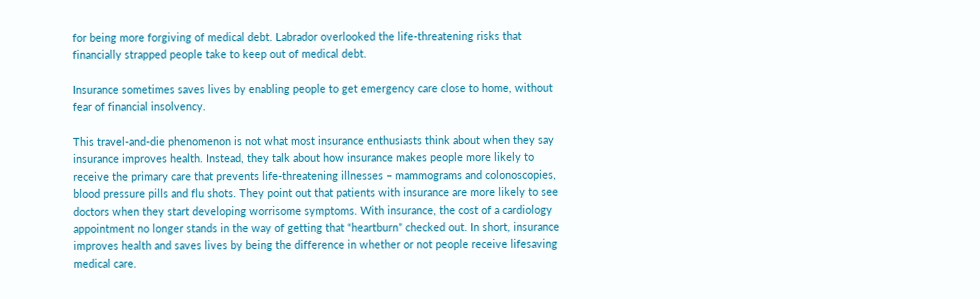for being more forgiving of medical debt. Labrador overlooked the life-threatening risks that financially strapped people take to keep out of medical debt.

Insurance sometimes saves lives by enabling people to get emergency care close to home, without fear of financial insolvency.

This travel-and-die phenomenon is not what most insurance enthusiasts think about when they say insurance improves health. Instead, they talk about how insurance makes people more likely to receive the primary care that prevents life-threatening illnesses – mammograms and colonoscopies, blood pressure pills and flu shots. They point out that patients with insurance are more likely to see doctors when they start developing worrisome symptoms. With insurance, the cost of a cardiology appointment no longer stands in the way of getting that “heartburn” checked out. In short, insurance improves health and saves lives by being the difference in whether or not people receive lifesaving medical care.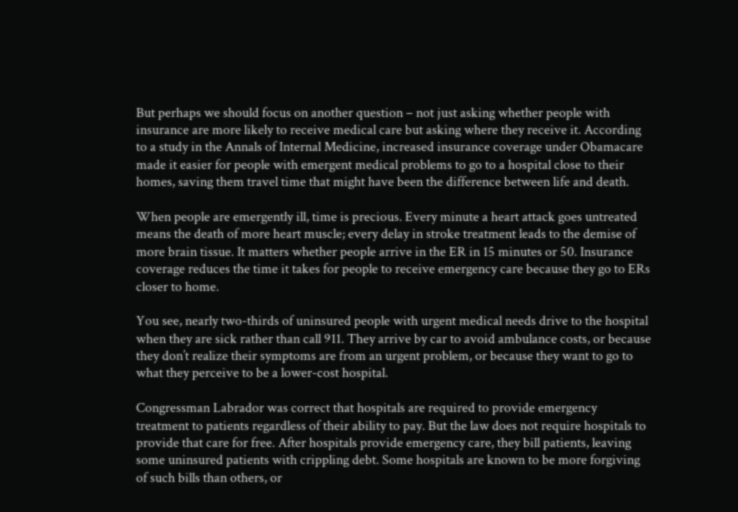But perhaps we should focus on another question – not just asking whether people with insurance are more likely to receive medical care but asking where they receive it. According to a study in the Annals of Internal Medicine, increased insurance coverage under Obamacare made it easier for people with emergent medical problems to go to a hospital close to their homes, saving them travel time that might have been the difference between life and death.

When people are emergently ill, time is precious. Every minute a heart attack goes untreated means the death of more heart muscle; every delay in stroke treatment leads to the demise of more brain tissue. It matters whether people arrive in the ER in 15 minutes or 50. Insurance coverage reduces the time it takes for people to receive emergency care because they go to ERs closer to home.

You see, nearly two-thirds of uninsured people with urgent medical needs drive to the hospital when they are sick rather than call 911. They arrive by car to avoid ambulance costs, or because they don’t realize their symptoms are from an urgent problem, or because they want to go to what they perceive to be a lower-cost hospital.

Congressman Labrador was correct that hospitals are required to provide emergency treatment to patients regardless of their ability to pay. But the law does not require hospitals to provide that care for free. After hospitals provide emergency care, they bill patients, leaving some uninsured patients with crippling debt. Some hospitals are known to be more forgiving of such bills than others, or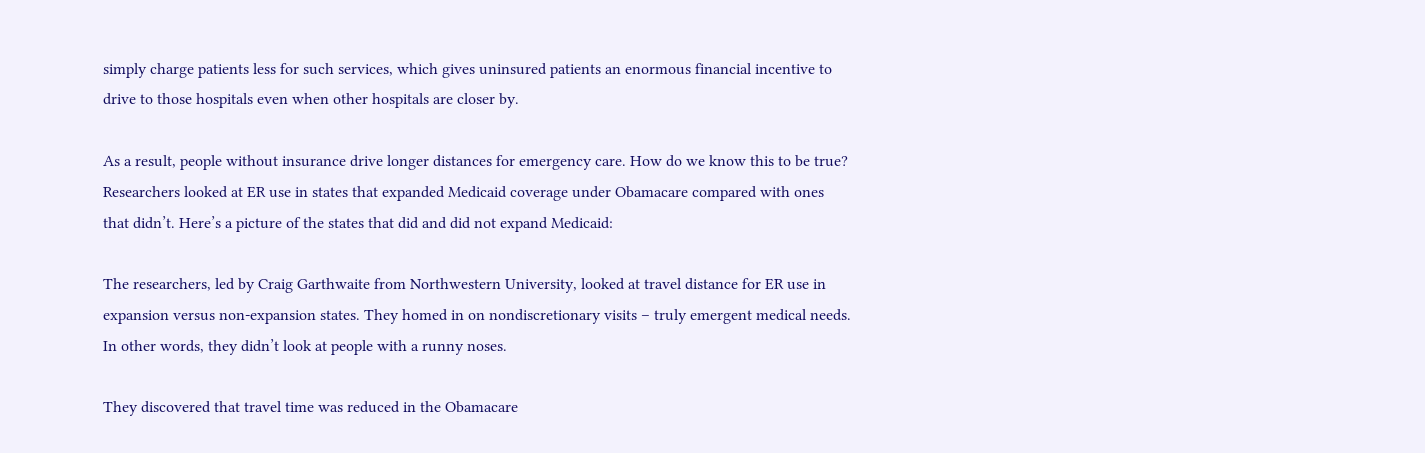simply charge patients less for such services, which gives uninsured patients an enormous financial incentive to drive to those hospitals even when other hospitals are closer by.

As a result, people without insurance drive longer distances for emergency care. How do we know this to be true? Researchers looked at ER use in states that expanded Medicaid coverage under Obamacare compared with ones that didn’t. Here’s a picture of the states that did and did not expand Medicaid:

The researchers, led by Craig Garthwaite from Northwestern University, looked at travel distance for ER use in expansion versus non-expansion states. They homed in on nondiscretionary visits – truly emergent medical needs. In other words, they didn’t look at people with a runny noses.

They discovered that travel time was reduced in the Obamacare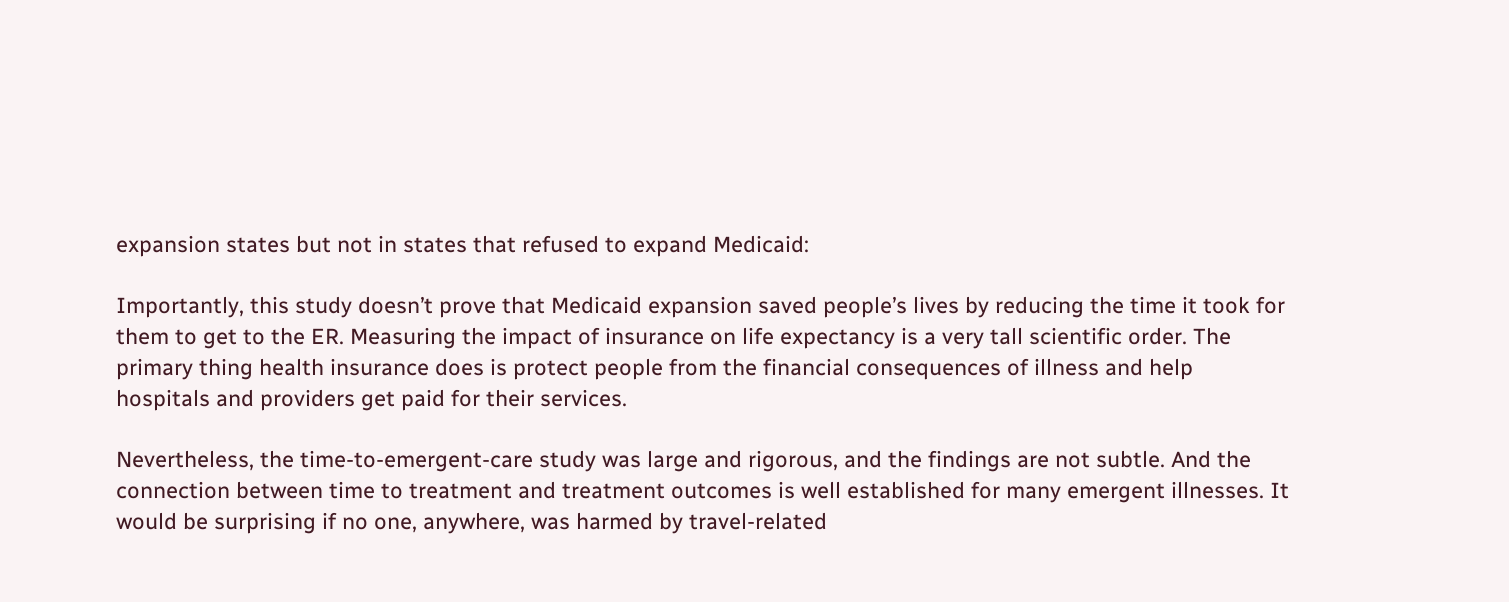expansion states but not in states that refused to expand Medicaid:

Importantly, this study doesn’t prove that Medicaid expansion saved people’s lives by reducing the time it took for them to get to the ER. Measuring the impact of insurance on life expectancy is a very tall scientific order. The primary thing health insurance does is protect people from the financial consequences of illness and help hospitals and providers get paid for their services.

Nevertheless, the time-to-emergent-care study was large and rigorous, and the findings are not subtle. And the connection between time to treatment and treatment outcomes is well established for many emergent illnesses. It would be surprising if no one, anywhere, was harmed by travel-related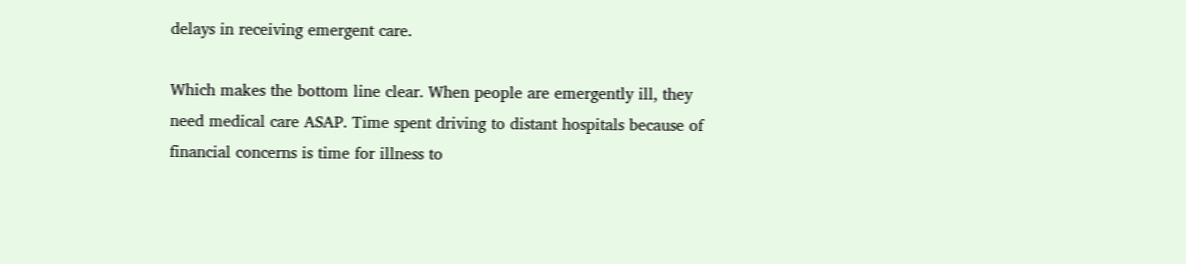delays in receiving emergent care.

Which makes the bottom line clear. When people are emergently ill, they need medical care ASAP. Time spent driving to distant hospitals because of financial concerns is time for illness to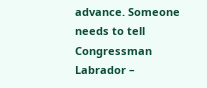advance. Someone needs to tell Congressman Labrador –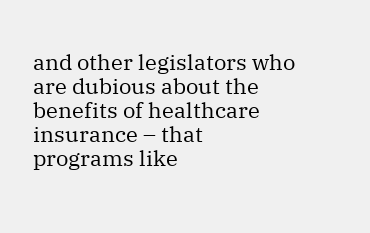and other legislators who are dubious about the benefits of healthcare insurance – that programs like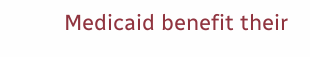Medicaid benefit their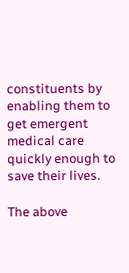constituents by enabling them to get emergent medical care quickly enough to save their lives.

The above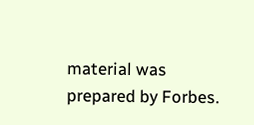material was prepared by Forbes.